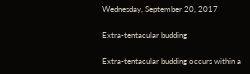Wednesday, September 20, 2017

Extra-tentacular budding

Extra-tentacular budding occurs within a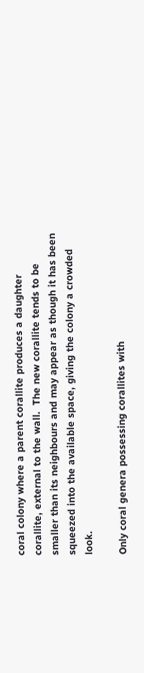coral colony where a parent corallite produces a daughter corallite, external to the wall.  The new corallite tends to be smaller than its neighbours and may appear as though it has been squeezed into the available space, giving the colony a crowded look.

Only coral genera possessing corallites with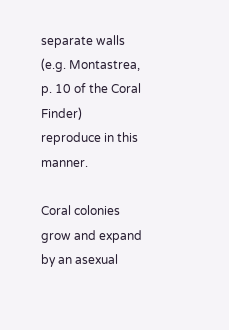separate walls (e.g. Montastrea, p. 10 of the Coral Finder) reproduce in this manner.

Coral colonies grow and expand by an asexual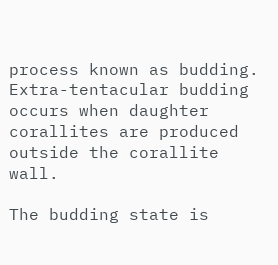process known as budding. Extra-tentacular budding occurs when daughter corallites are produced outside the corallite wall.

The budding state is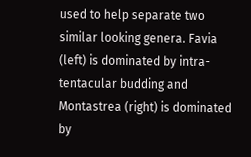used to help separate two similar looking genera. Favia (left) is dominated by intra-tentacular budding and Montastrea (right) is dominated by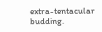extra-tentacular budding.